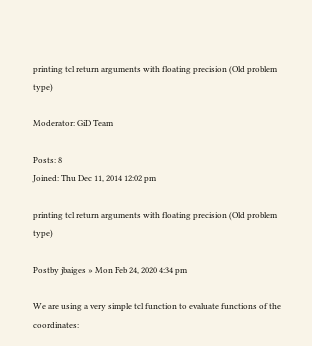printing tcl return arguments with floating precision (Old problem type)

Moderator: GiD Team

Posts: 8
Joined: Thu Dec 11, 2014 12:02 pm

printing tcl return arguments with floating precision (Old problem type)

Postby jbaiges » Mon Feb 24, 2020 4:34 pm

We are using a very simple tcl function to evaluate functions of the coordinates: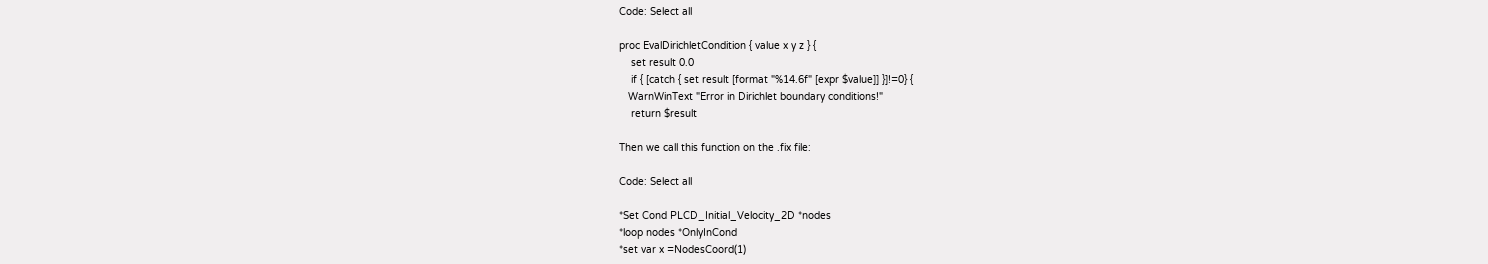Code: Select all

proc EvalDirichletCondition { value x y z } {
    set result 0.0
    if { [catch { set result [format "%14.6f" [expr $value]] }]!=0} {
   WarnWinText "Error in Dirichlet boundary conditions!"
    return $result

Then we call this function on the .fix file:

Code: Select all

*Set Cond PLCD_Initial_Velocity_2D *nodes
*loop nodes *OnlyInCond
*set var x =NodesCoord(1)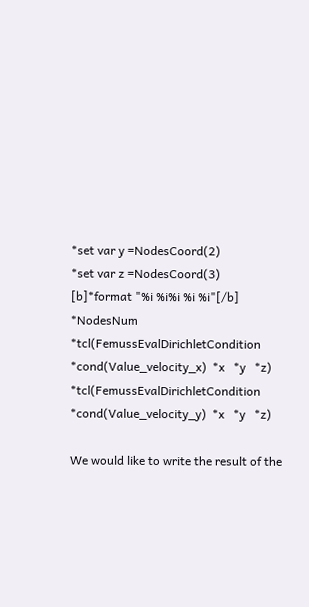*set var y =NodesCoord(2)
*set var z =NodesCoord(3)
[b]*format "%i %i%i %i %i"[/b]
*NodesNum *tcl(FemussEvalDirichletCondition *cond(Value_velocity_x)  *x   *y   *z) *tcl(FemussEvalDirichletCondition *cond(Value_velocity_y)  *x   *y   *z)

We would like to write the result of the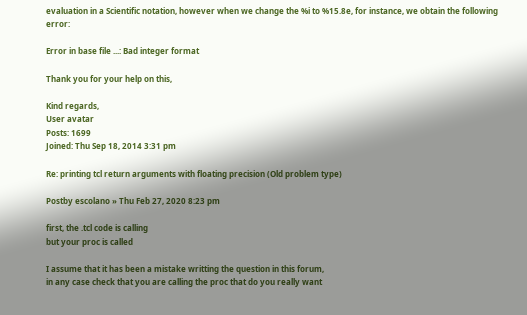evaluation in a Scientific notation, however when we change the %i to %15.8e, for instance, we obtain the following error:

Error in base file ...: Bad integer format

Thank you for your help on this,

Kind regards,
User avatar
Posts: 1699
Joined: Thu Sep 18, 2014 3:31 pm

Re: printing tcl return arguments with floating precision (Old problem type)

Postby escolano » Thu Feb 27, 2020 8:23 pm

first, the .tcl code is calling
but your proc is called

I assume that it has been a mistake writting the question in this forum,
in any case check that you are calling the proc that do you really want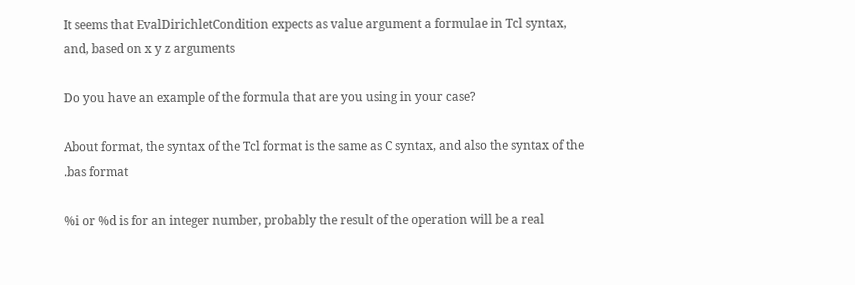It seems that EvalDirichletCondition expects as value argument a formulae in Tcl syntax, and, based on x y z arguments

Do you have an example of the formula that are you using in your case?

About format, the syntax of the Tcl format is the same as C syntax, and also the syntax of the .bas format

%i or %d is for an integer number, probably the result of the operation will be a real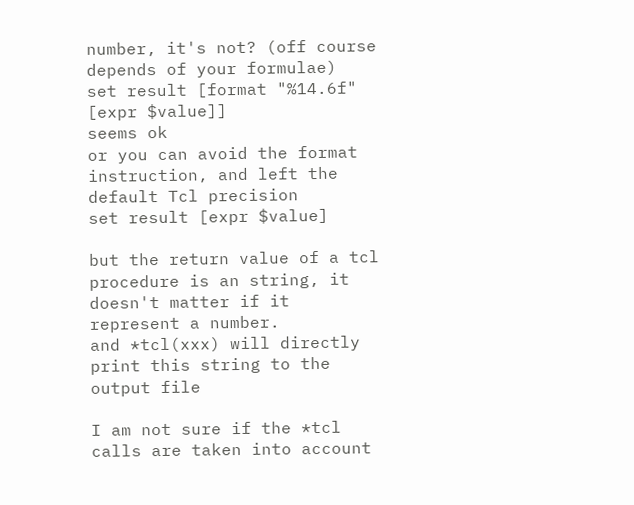number, it's not? (off course depends of your formulae)
set result [format "%14.6f" [expr $value]]
seems ok
or you can avoid the format instruction, and left the default Tcl precision
set result [expr $value]

but the return value of a tcl procedure is an string, it doesn't matter if it represent a number.
and *tcl(xxx) will directly print this string to the output file

I am not sure if the *tcl calls are taken into account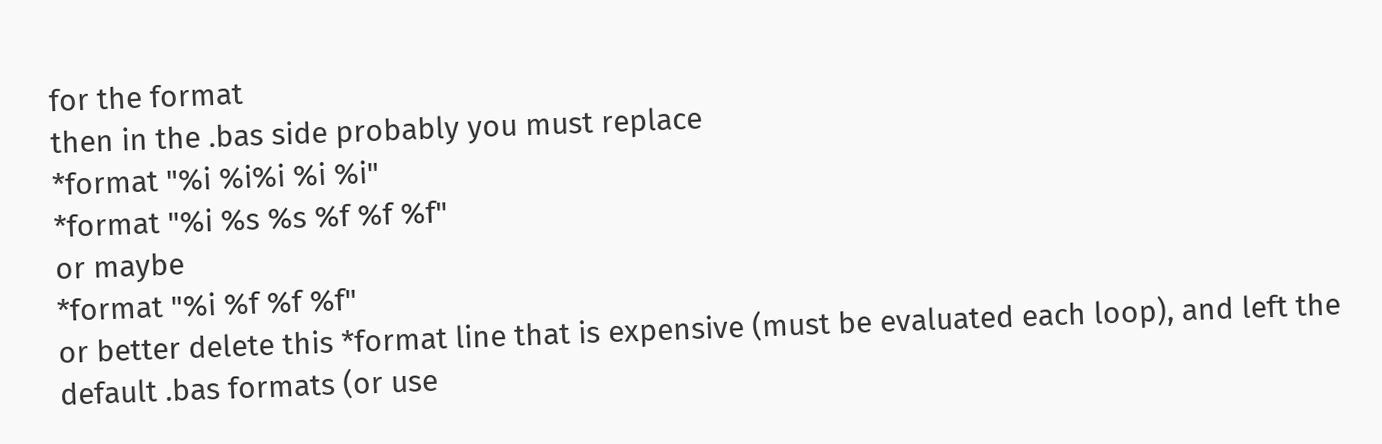for the format
then in the .bas side probably you must replace
*format "%i %i%i %i %i"
*format "%i %s %s %f %f %f"
or maybe
*format "%i %f %f %f"
or better delete this *format line that is expensive (must be evaluated each loop), and left the default .bas formats (or use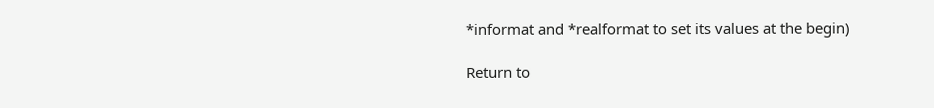*informat and *realformat to set its values at the begin)

Return to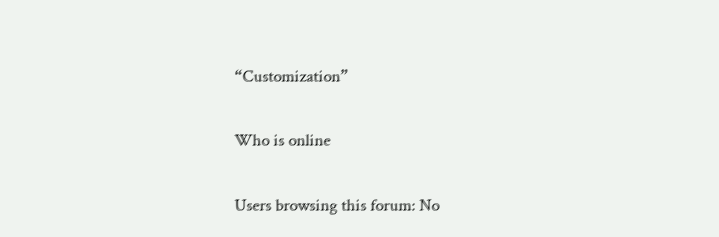“Customization”

Who is online

Users browsing this forum: No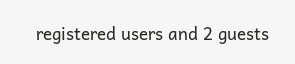registered users and 2 guests